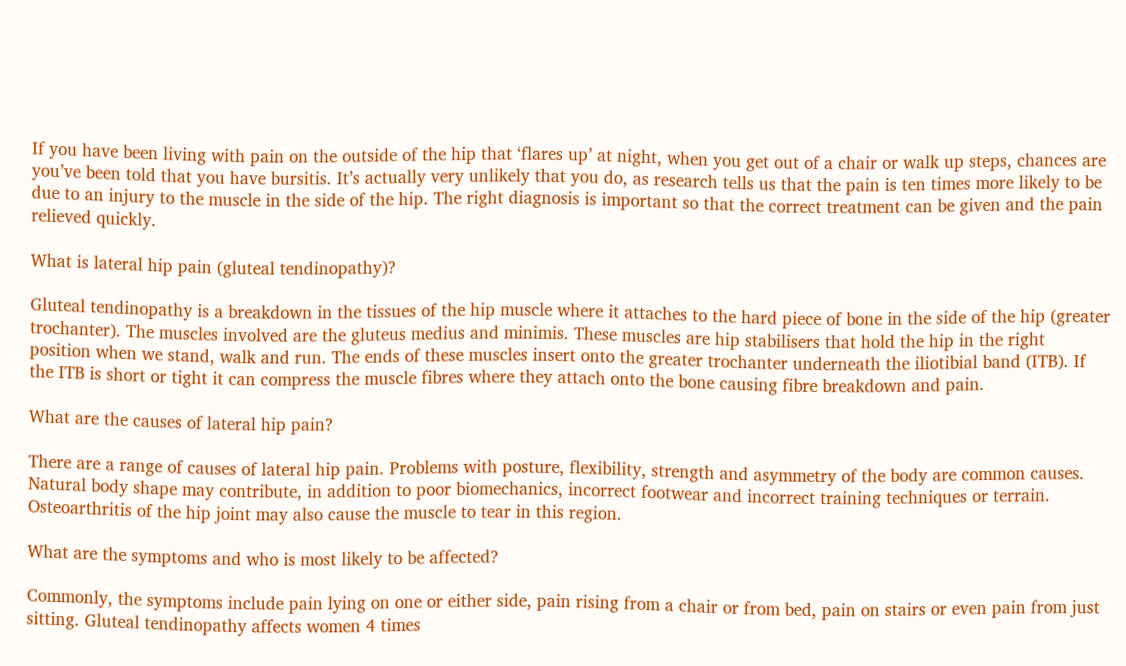If you have been living with pain on the outside of the hip that ‘flares up’ at night, when you get out of a chair or walk up steps, chances are you’ve been told that you have bursitis. It’s actually very unlikely that you do, as research tells us that the pain is ten times more likely to be due to an injury to the muscle in the side of the hip. The right diagnosis is important so that the correct treatment can be given and the pain relieved quickly.

What is lateral hip pain (gluteal tendinopathy)?

Gluteal tendinopathy is a breakdown in the tissues of the hip muscle where it attaches to the hard piece of bone in the side of the hip (greater trochanter). The muscles involved are the gluteus medius and minimis. These muscles are hip stabilisers that hold the hip in the right position when we stand, walk and run. The ends of these muscles insert onto the greater trochanter underneath the iliotibial band (ITB). If the ITB is short or tight it can compress the muscle fibres where they attach onto the bone causing fibre breakdown and pain.

What are the causes of lateral hip pain?

There are a range of causes of lateral hip pain. Problems with posture, flexibility, strength and asymmetry of the body are common causes. Natural body shape may contribute, in addition to poor biomechanics, incorrect footwear and incorrect training techniques or terrain. Osteoarthritis of the hip joint may also cause the muscle to tear in this region.

What are the symptoms and who is most likely to be affected?

Commonly, the symptoms include pain lying on one or either side, pain rising from a chair or from bed, pain on stairs or even pain from just sitting. Gluteal tendinopathy affects women 4 times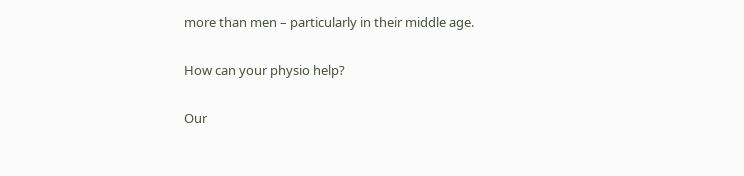more than men – particularly in their middle age.

How can your physio help?

Our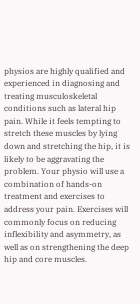physios are highly qualified and experienced in diagnosing and treating musculoskeletal conditions such as lateral hip pain. While it feels tempting to stretch these muscles by lying down and stretching the hip, it is likely to be aggravating the problem. Your physio will use a combination of hands-on treatment and exercises to address your pain. Exercises will commonly focus on reducing inflexibility and asymmetry, as well as on strengthening the deep hip and core muscles.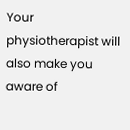Your physiotherapist will also make you aware of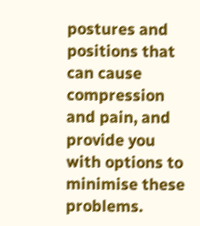postures and positions that can cause compression and pain, and provide you with options to minimise these problems.